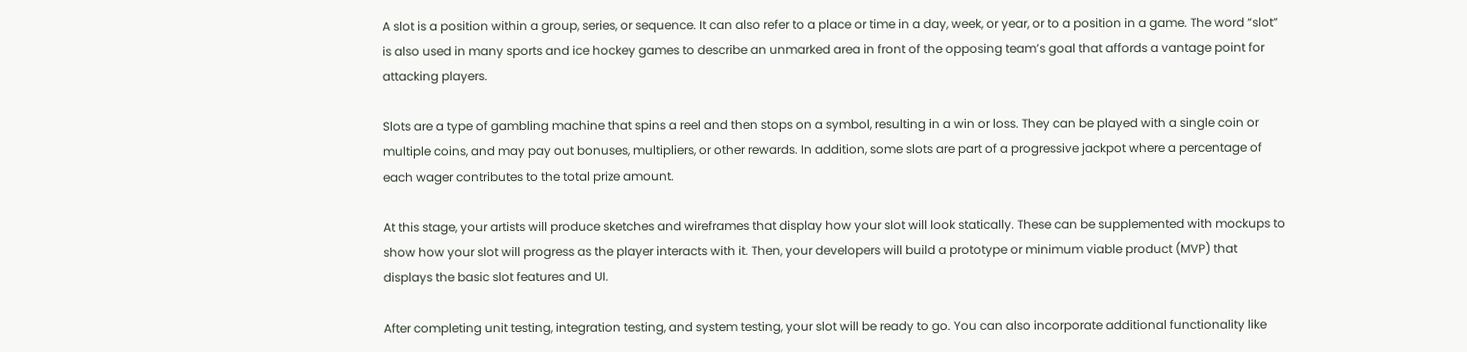A slot is a position within a group, series, or sequence. It can also refer to a place or time in a day, week, or year, or to a position in a game. The word “slot” is also used in many sports and ice hockey games to describe an unmarked area in front of the opposing team’s goal that affords a vantage point for attacking players.

Slots are a type of gambling machine that spins a reel and then stops on a symbol, resulting in a win or loss. They can be played with a single coin or multiple coins, and may pay out bonuses, multipliers, or other rewards. In addition, some slots are part of a progressive jackpot where a percentage of each wager contributes to the total prize amount.

At this stage, your artists will produce sketches and wireframes that display how your slot will look statically. These can be supplemented with mockups to show how your slot will progress as the player interacts with it. Then, your developers will build a prototype or minimum viable product (MVP) that displays the basic slot features and UI.

After completing unit testing, integration testing, and system testing, your slot will be ready to go. You can also incorporate additional functionality like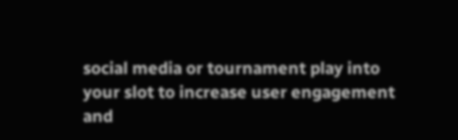social media or tournament play into your slot to increase user engagement and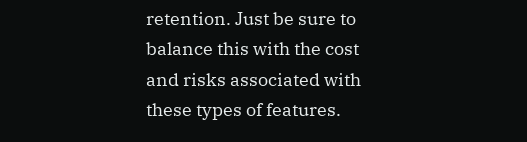retention. Just be sure to balance this with the cost and risks associated with these types of features.